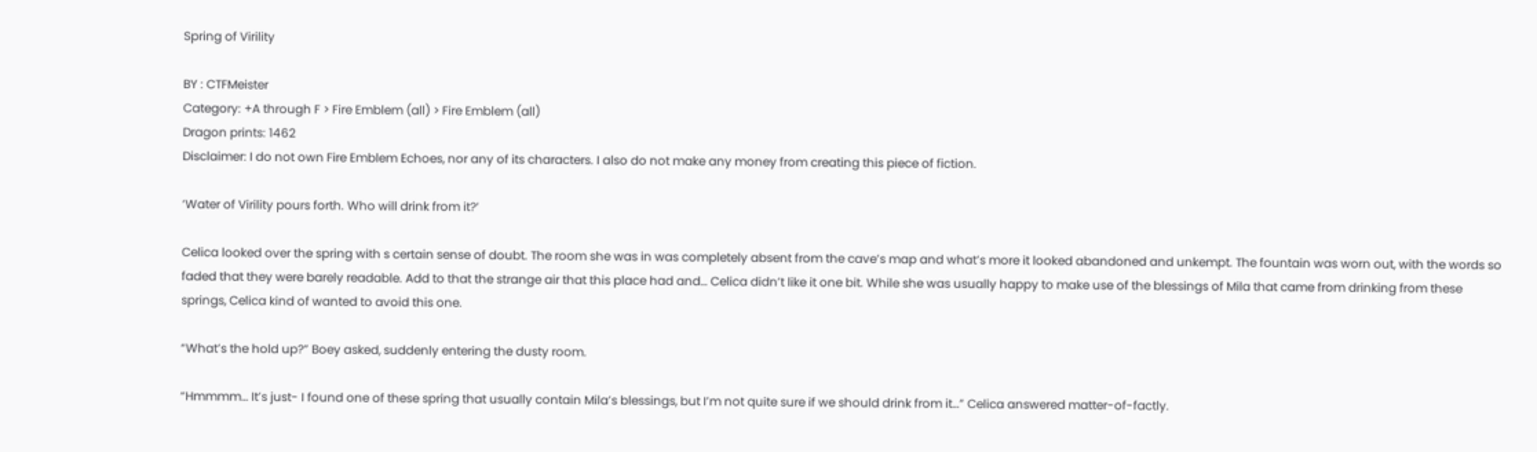Spring of Virility

BY : CTFMeister
Category: +A through F > Fire Emblem (all) > Fire Emblem (all)
Dragon prints: 1462
Disclaimer: I do not own Fire Emblem Echoes, nor any of its characters. I also do not make any money from creating this piece of fiction.

‘Water of Virility pours forth. Who will drink from it?’

Celica looked over the spring with s certain sense of doubt. The room she was in was completely absent from the cave’s map and what’s more it looked abandoned and unkempt. The fountain was worn out, with the words so faded that they were barely readable. Add to that the strange air that this place had and… Celica didn’t like it one bit. While she was usually happy to make use of the blessings of Mila that came from drinking from these springs, Celica kind of wanted to avoid this one.

“What’s the hold up?” Boey asked, suddenly entering the dusty room.

“Hmmmm… It’s just- I found one of these spring that usually contain Mila’s blessings, but I’m not quite sure if we should drink from it…” Celica answered matter-of-factly.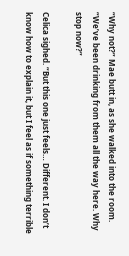“Why not?” Mae butt in, as she walked into the room. “We’ve been drinking from them all the way here. Why stop now?”

Celica sighed. “But this one just feels… Different. I don’t know how to explain it, but I feel as if something terrible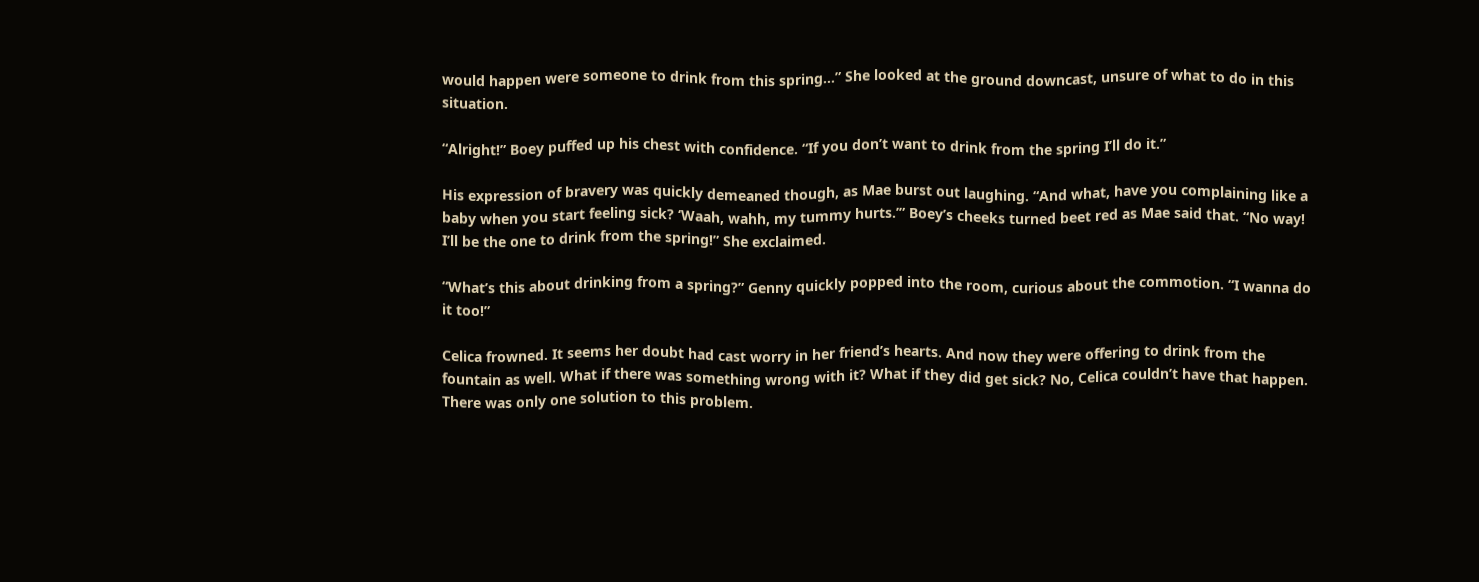would happen were someone to drink from this spring…” She looked at the ground downcast, unsure of what to do in this situation.

“Alright!” Boey puffed up his chest with confidence. “If you don’t want to drink from the spring I’ll do it.”

His expression of bravery was quickly demeaned though, as Mae burst out laughing. “And what, have you complaining like a baby when you start feeling sick? ‘Waah, wahh, my tummy hurts.’” Boey’s cheeks turned beet red as Mae said that. “No way! I’ll be the one to drink from the spring!” She exclaimed.

“What’s this about drinking from a spring?” Genny quickly popped into the room, curious about the commotion. “I wanna do it too!”

Celica frowned. It seems her doubt had cast worry in her friend’s hearts. And now they were offering to drink from the fountain as well. What if there was something wrong with it? What if they did get sick? No, Celica couldn’t have that happen. There was only one solution to this problem.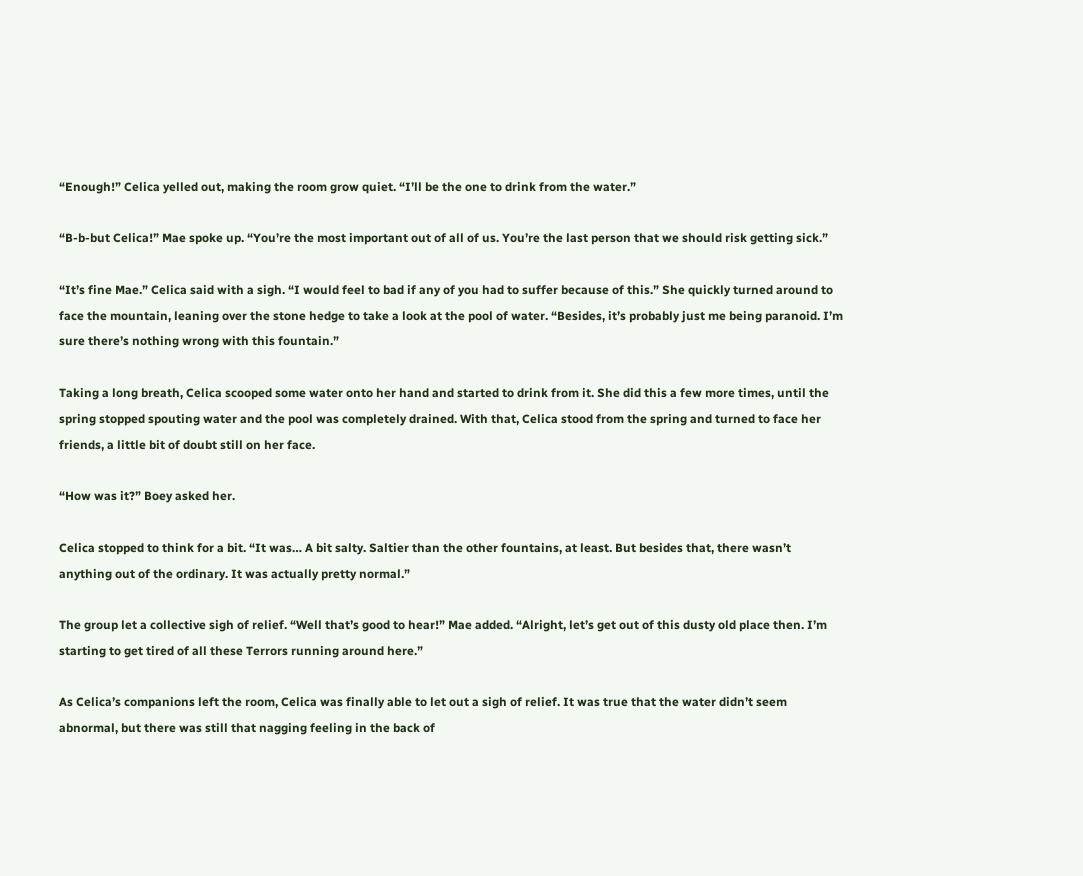“Enough!” Celica yelled out, making the room grow quiet. “I’ll be the one to drink from the water.”

“B-b-but Celica!” Mae spoke up. “You’re the most important out of all of us. You’re the last person that we should risk getting sick.”

“It’s fine Mae.” Celica said with a sigh. “I would feel to bad if any of you had to suffer because of this.” She quickly turned around to face the mountain, leaning over the stone hedge to take a look at the pool of water. “Besides, it’s probably just me being paranoid. I’m sure there’s nothing wrong with this fountain.”

Taking a long breath, Celica scooped some water onto her hand and started to drink from it. She did this a few more times, until the spring stopped spouting water and the pool was completely drained. With that, Celica stood from the spring and turned to face her friends, a little bit of doubt still on her face.

“How was it?” Boey asked her.

Celica stopped to think for a bit. “It was… A bit salty. Saltier than the other fountains, at least. But besides that, there wasn’t anything out of the ordinary. It was actually pretty normal.”

The group let a collective sigh of relief. “Well that’s good to hear!” Mae added. “Alright, let’s get out of this dusty old place then. I’m starting to get tired of all these Terrors running around here.”

As Celica’s companions left the room, Celica was finally able to let out a sigh of relief. It was true that the water didn’t seem abnormal, but there was still that nagging feeling in the back of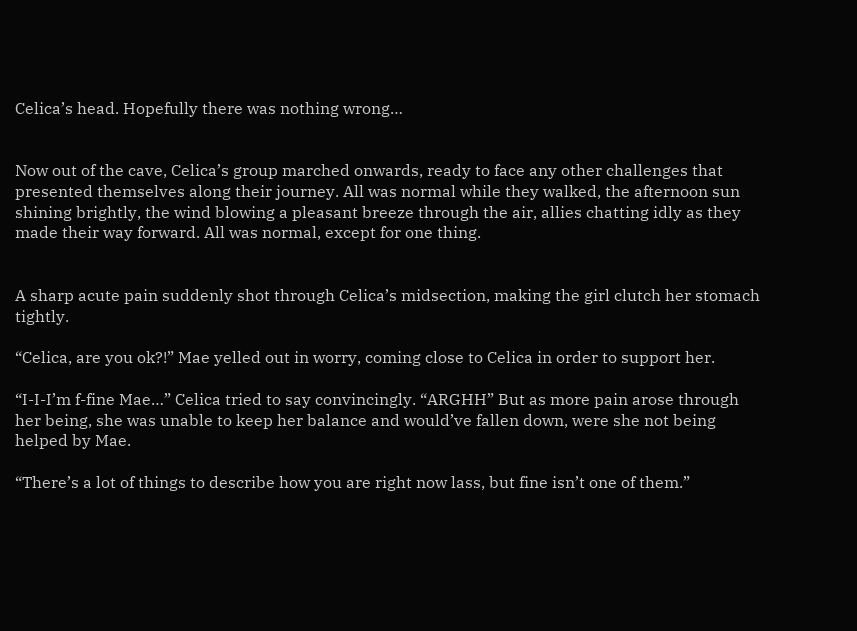Celica’s head. Hopefully there was nothing wrong…


Now out of the cave, Celica’s group marched onwards, ready to face any other challenges that presented themselves along their journey. All was normal while they walked, the afternoon sun shining brightly, the wind blowing a pleasant breeze through the air, allies chatting idly as they made their way forward. All was normal, except for one thing.


A sharp acute pain suddenly shot through Celica’s midsection, making the girl clutch her stomach tightly.

“Celica, are you ok?!” Mae yelled out in worry, coming close to Celica in order to support her.

“I-I-I’m f-fine Mae…” Celica tried to say convincingly. “ARGHH” But as more pain arose through her being, she was unable to keep her balance and would’ve fallen down, were she not being helped by Mae.

“There’s a lot of things to describe how you are right now lass, but fine isn’t one of them.”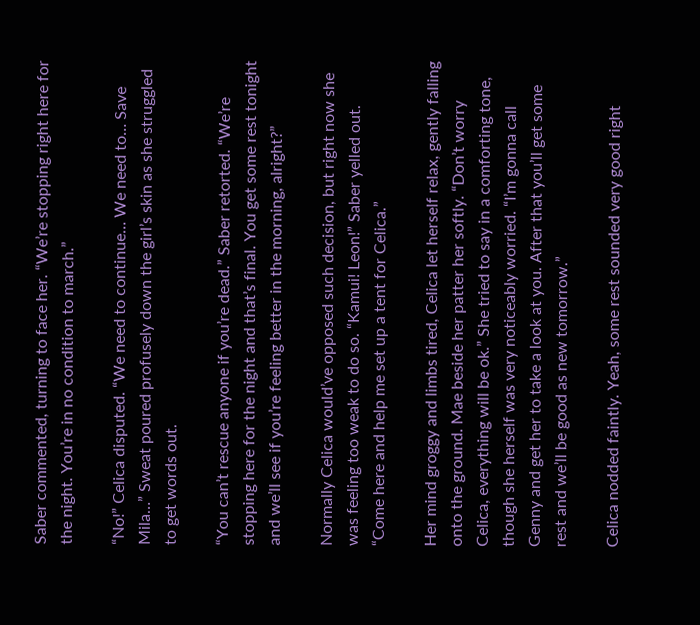Saber commented, turning to face her. “We’re stopping right here for the night. You’re in no condition to march.”

“No!” Celica disputed. “We need to continue… We need to… Save Mila…” Sweat poured profusely down the girl’s skin as she struggled to get words out.

“You can’t rescue anyone if you’re dead.” Saber retorted. “We’re stopping here for the night and that’s final. You get some rest tonight and we’ll see if you’re feeling better in the morning, alright?”

Normally Celica would’ve opposed such decision, but right now she was feeling too weak to do so. “Kamui! Leon!” Saber yelled out. “Come here and help me set up a tent for Celica.”

Her mind groggy and limbs tired, Celica let herself relax, gently falling onto the ground. Mae beside her patter her softly. “Don’t worry Celica, everything will be ok.” She tried to say in a comforting tone, though she herself was very noticeably worried. “I’m gonna call Genny and get her to take a look at you. After that you’ll get some rest and we’ll be good as new tomorrow.”

Celica nodded faintly. Yeah, some rest sounded very good right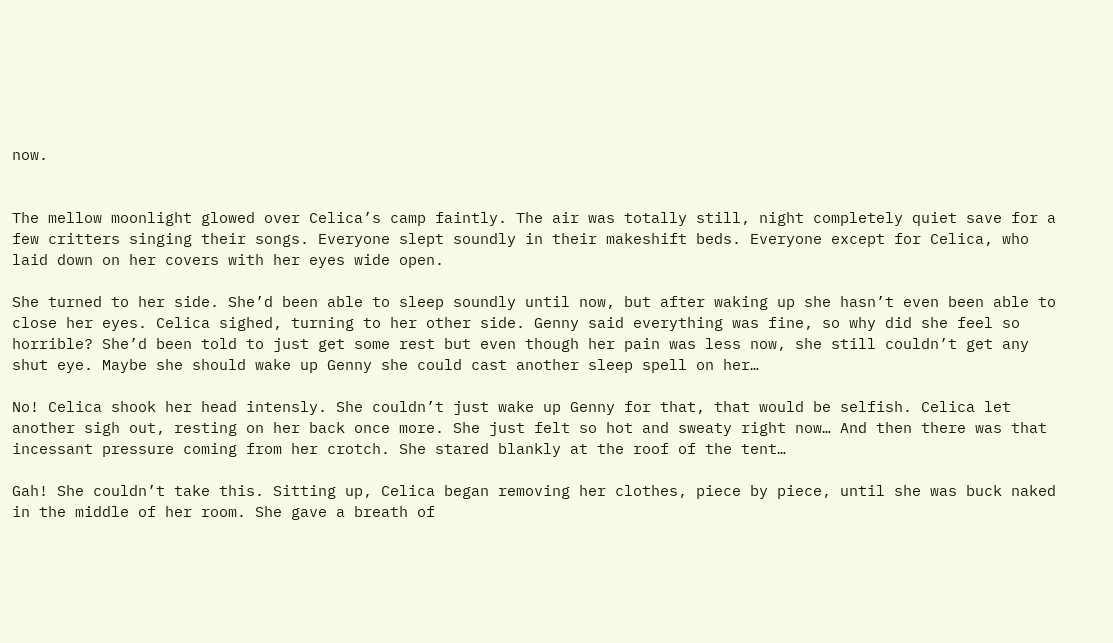now.


The mellow moonlight glowed over Celica’s camp faintly. The air was totally still, night completely quiet save for a few critters singing their songs. Everyone slept soundly in their makeshift beds. Everyone except for Celica, who laid down on her covers with her eyes wide open.

She turned to her side. She’d been able to sleep soundly until now, but after waking up she hasn’t even been able to close her eyes. Celica sighed, turning to her other side. Genny said everything was fine, so why did she feel so horrible? She’d been told to just get some rest but even though her pain was less now, she still couldn’t get any shut eye. Maybe she should wake up Genny she could cast another sleep spell on her…

No! Celica shook her head intensly. She couldn’t just wake up Genny for that, that would be selfish. Celica let another sigh out, resting on her back once more. She just felt so hot and sweaty right now… And then there was that incessant pressure coming from her crotch. She stared blankly at the roof of the tent…

Gah! She couldn’t take this. Sitting up, Celica began removing her clothes, piece by piece, until she was buck naked in the middle of her room. She gave a breath of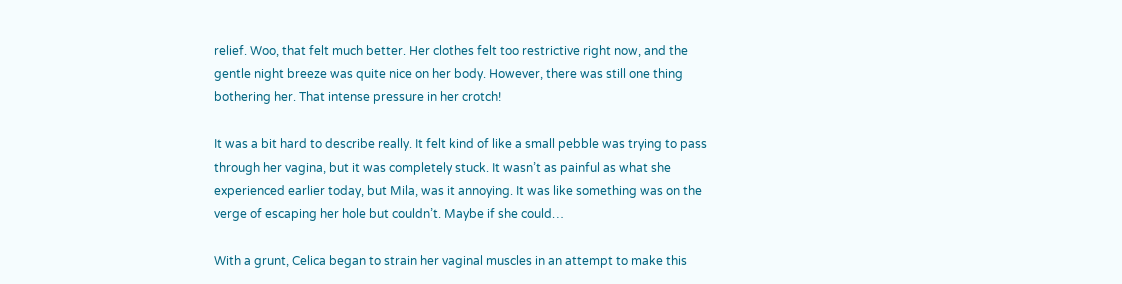relief. Woo, that felt much better. Her clothes felt too restrictive right now, and the gentle night breeze was quite nice on her body. However, there was still one thing bothering her. That intense pressure in her crotch!

It was a bit hard to describe really. It felt kind of like a small pebble was trying to pass through her vagina, but it was completely stuck. It wasn’t as painful as what she experienced earlier today, but Mila, was it annoying. It was like something was on the verge of escaping her hole but couldn’t. Maybe if she could…

With a grunt, Celica began to strain her vaginal muscles in an attempt to make this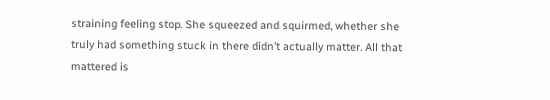straining feeling stop. She squeezed and squirmed, whether she truly had something stuck in there didn’t actually matter. All that mattered is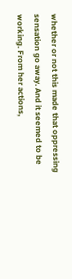whether or not this made that oppressing sensation go away. And it seemed to be working. From her actions,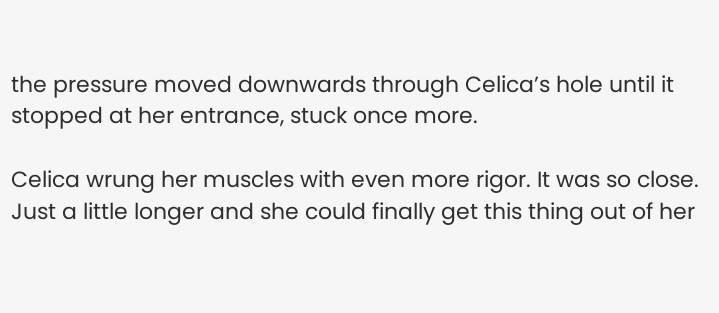the pressure moved downwards through Celica’s hole until it stopped at her entrance, stuck once more.

Celica wrung her muscles with even more rigor. It was so close. Just a little longer and she could finally get this thing out of her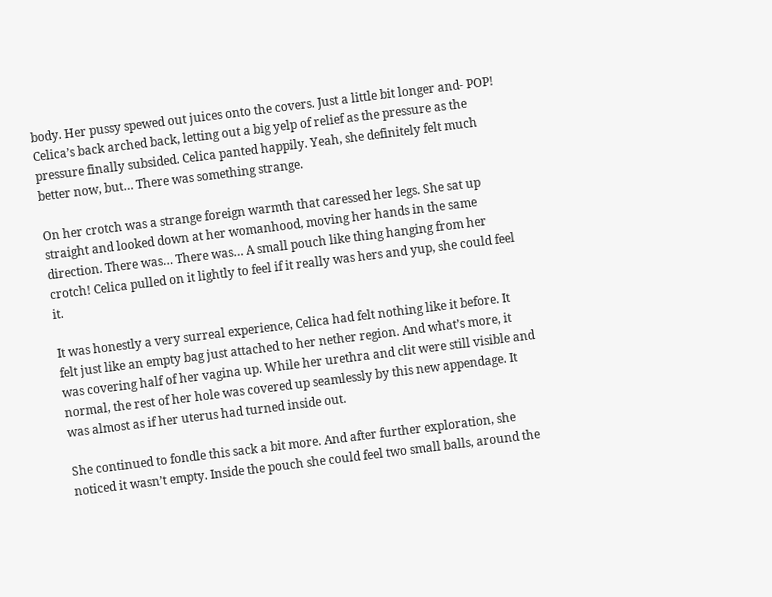body. Her pussy spewed out juices onto the covers. Just a little bit longer and- POP! Celica’s back arched back, letting out a big yelp of relief as the pressure as the pressure finally subsided. Celica panted happily. Yeah, she definitely felt much better now, but… There was something strange.

On her crotch was a strange foreign warmth that caressed her legs. She sat up straight and looked down at her womanhood, moving her hands in the same direction. There was… There was… A small pouch like thing hanging from her crotch! Celica pulled on it lightly to feel if it really was hers and yup, she could feel it.

It was honestly a very surreal experience, Celica had felt nothing like it before. It felt just like an empty bag just attached to her nether region. And what’s more, it was covering half of her vagina up. While her urethra and clit were still visible and normal, the rest of her hole was covered up seamlessly by this new appendage. It was almost as if her uterus had turned inside out.

She continued to fondle this sack a bit more. And after further exploration, she noticed it wasn’t empty. Inside the pouch she could feel two small balls, around the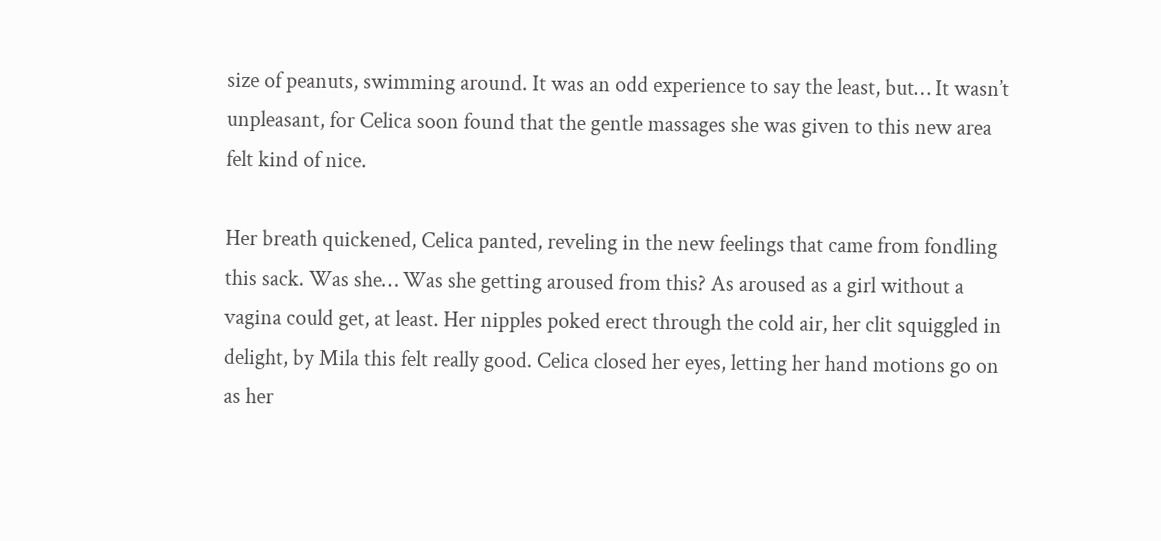size of peanuts, swimming around. It was an odd experience to say the least, but… It wasn’t unpleasant, for Celica soon found that the gentle massages she was given to this new area felt kind of nice.

Her breath quickened, Celica panted, reveling in the new feelings that came from fondling this sack. Was she… Was she getting aroused from this? As aroused as a girl without a vagina could get, at least. Her nipples poked erect through the cold air, her clit squiggled in delight, by Mila this felt really good. Celica closed her eyes, letting her hand motions go on as her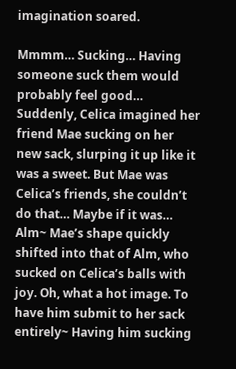imagination soared.

Mmmm… Sucking… Having someone suck them would probably feel good… Suddenly, Celica imagined her friend Mae sucking on her new sack, slurping it up like it was a sweet. But Mae was Celica’s friends, she couldn’t do that… Maybe if it was… Alm~ Mae’s shape quickly shifted into that of Alm, who sucked on Celica’s balls with joy. Oh, what a hot image. To have him submit to her sack entirely~ Having him sucking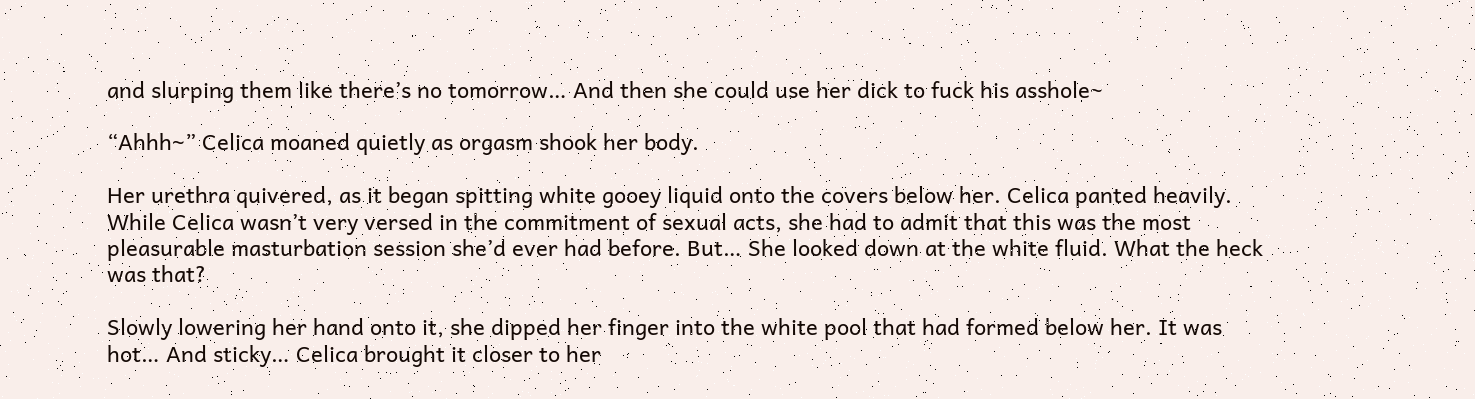and slurping them like there’s no tomorrow… And then she could use her dick to fuck his asshole~

“Ahhh~” Celica moaned quietly as orgasm shook her body.

Her urethra quivered, as it began spitting white gooey liquid onto the covers below her. Celica panted heavily. While Celica wasn’t very versed in the commitment of sexual acts, she had to admit that this was the most pleasurable masturbation session she’d ever had before. But… She looked down at the white fluid. What the heck was that?

Slowly lowering her hand onto it, she dipped her finger into the white pool that had formed below her. It was hot… And sticky… Celica brought it closer to her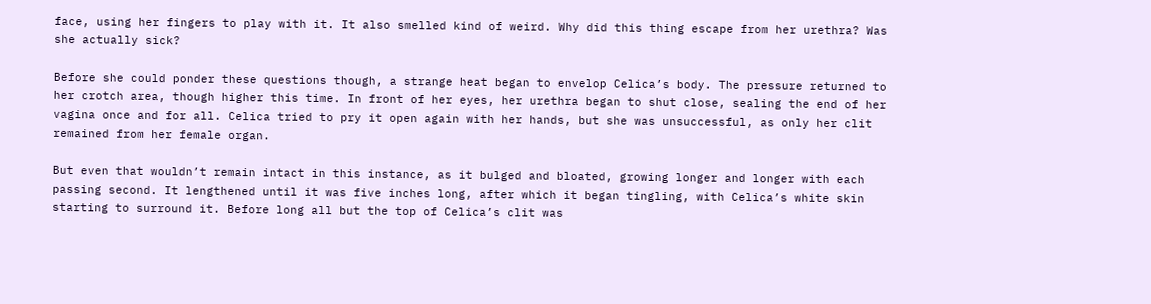face, using her fingers to play with it. It also smelled kind of weird. Why did this thing escape from her urethra? Was she actually sick?

Before she could ponder these questions though, a strange heat began to envelop Celica’s body. The pressure returned to her crotch area, though higher this time. In front of her eyes, her urethra began to shut close, sealing the end of her vagina once and for all. Celica tried to pry it open again with her hands, but she was unsuccessful, as only her clit remained from her female organ.

But even that wouldn’t remain intact in this instance, as it bulged and bloated, growing longer and longer with each passing second. It lengthened until it was five inches long, after which it began tingling, with Celica’s white skin starting to surround it. Before long all but the top of Celica’s clit was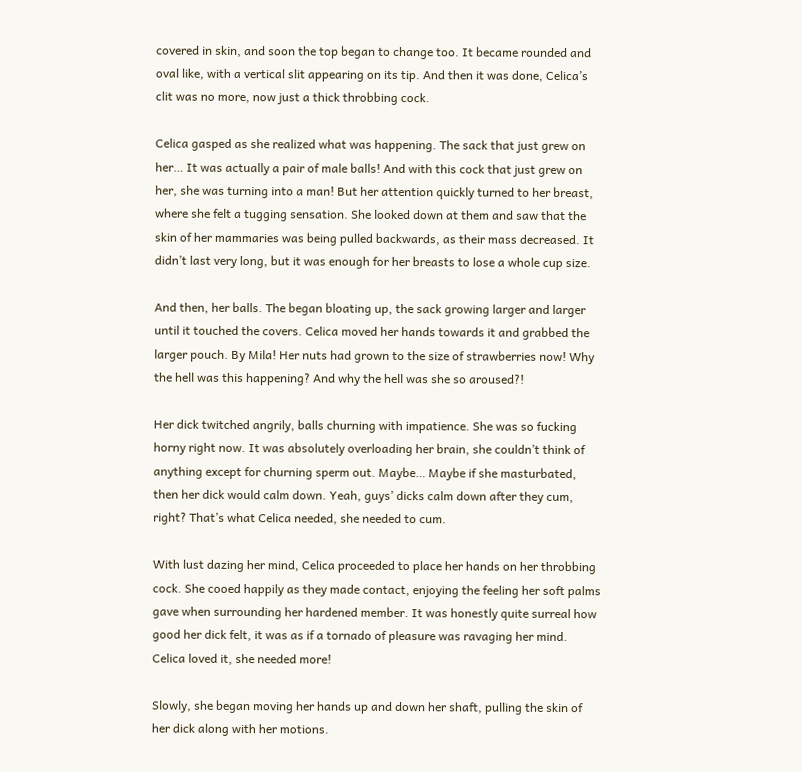covered in skin, and soon the top began to change too. It became rounded and oval like, with a vertical slit appearing on its tip. And then it was done, Celica’s clit was no more, now just a thick throbbing cock.

Celica gasped as she realized what was happening. The sack that just grew on her… It was actually a pair of male balls! And with this cock that just grew on her, she was turning into a man! But her attention quickly turned to her breast, where she felt a tugging sensation. She looked down at them and saw that the skin of her mammaries was being pulled backwards, as their mass decreased. It didn’t last very long, but it was enough for her breasts to lose a whole cup size.

And then, her balls. The began bloating up, the sack growing larger and larger until it touched the covers. Celica moved her hands towards it and grabbed the larger pouch. By Mila! Her nuts had grown to the size of strawberries now! Why the hell was this happening? And why the hell was she so aroused?!

Her dick twitched angrily, balls churning with impatience. She was so fucking horny right now. It was absolutely overloading her brain, she couldn’t think of anything except for churning sperm out. Maybe… Maybe if she masturbated, then her dick would calm down. Yeah, guys’ dicks calm down after they cum, right? That’s what Celica needed, she needed to cum.

With lust dazing her mind, Celica proceeded to place her hands on her throbbing cock. She cooed happily as they made contact, enjoying the feeling her soft palms gave when surrounding her hardened member. It was honestly quite surreal how good her dick felt, it was as if a tornado of pleasure was ravaging her mind. Celica loved it, she needed more!

Slowly, she began moving her hands up and down her shaft, pulling the skin of her dick along with her motions.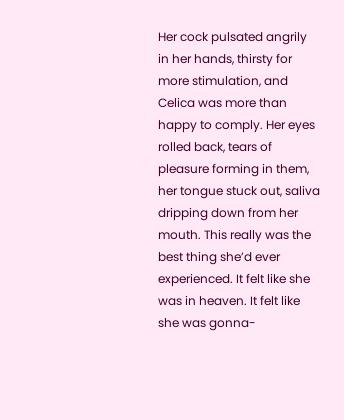Her cock pulsated angrily in her hands, thirsty for more stimulation, and Celica was more than happy to comply. Her eyes rolled back, tears of pleasure forming in them, her tongue stuck out, saliva dripping down from her mouth. This really was the best thing she’d ever experienced. It felt like she was in heaven. It felt like she was gonna-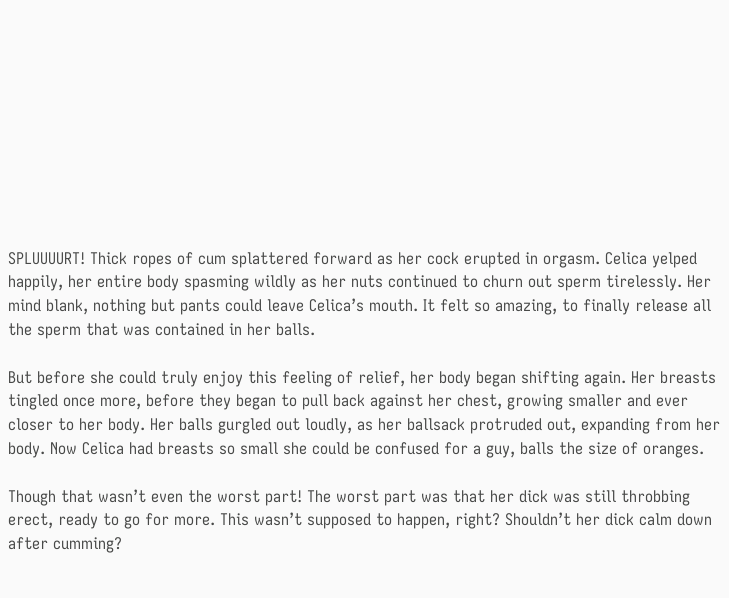SPLUUUURT! Thick ropes of cum splattered forward as her cock erupted in orgasm. Celica yelped happily, her entire body spasming wildly as her nuts continued to churn out sperm tirelessly. Her mind blank, nothing but pants could leave Celica’s mouth. It felt so amazing, to finally release all the sperm that was contained in her balls.

But before she could truly enjoy this feeling of relief, her body began shifting again. Her breasts tingled once more, before they began to pull back against her chest, growing smaller and ever closer to her body. Her balls gurgled out loudly, as her ballsack protruded out, expanding from her body. Now Celica had breasts so small she could be confused for a guy, balls the size of oranges.

Though that wasn’t even the worst part! The worst part was that her dick was still throbbing erect, ready to go for more. This wasn’t supposed to happen, right? Shouldn’t her dick calm down after cumming?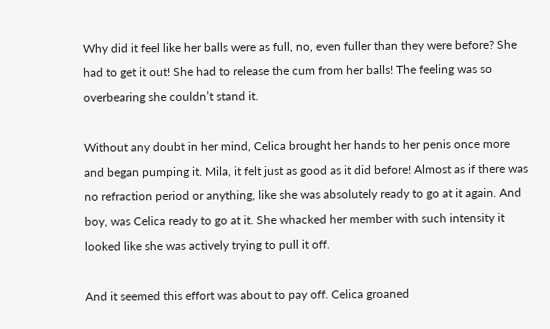Why did it feel like her balls were as full, no, even fuller than they were before? She had to get it out! She had to release the cum from her balls! The feeling was so overbearing she couldn’t stand it.

Without any doubt in her mind, Celica brought her hands to her penis once more and began pumping it. Mila, it felt just as good as it did before! Almost as if there was no refraction period or anything, like she was absolutely ready to go at it again. And boy, was Celica ready to go at it. She whacked her member with such intensity it looked like she was actively trying to pull it off.

And it seemed this effort was about to pay off. Celica groaned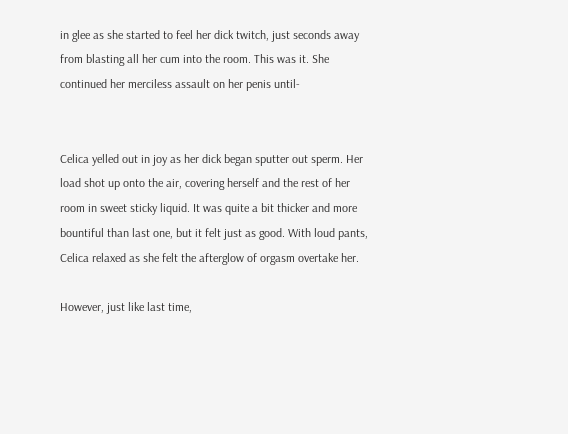in glee as she started to feel her dick twitch, just seconds away from blasting all her cum into the room. This was it. She continued her merciless assault on her penis until-


Celica yelled out in joy as her dick began sputter out sperm. Her load shot up onto the air, covering herself and the rest of her room in sweet sticky liquid. It was quite a bit thicker and more bountiful than last one, but it felt just as good. With loud pants, Celica relaxed as she felt the afterglow of orgasm overtake her.

However, just like last time,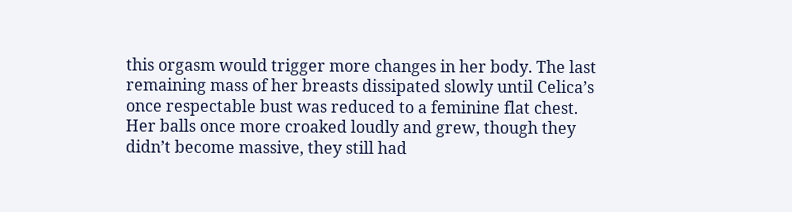this orgasm would trigger more changes in her body. The last remaining mass of her breasts dissipated slowly until Celica’s once respectable bust was reduced to a feminine flat chest. Her balls once more croaked loudly and grew, though they didn’t become massive, they still had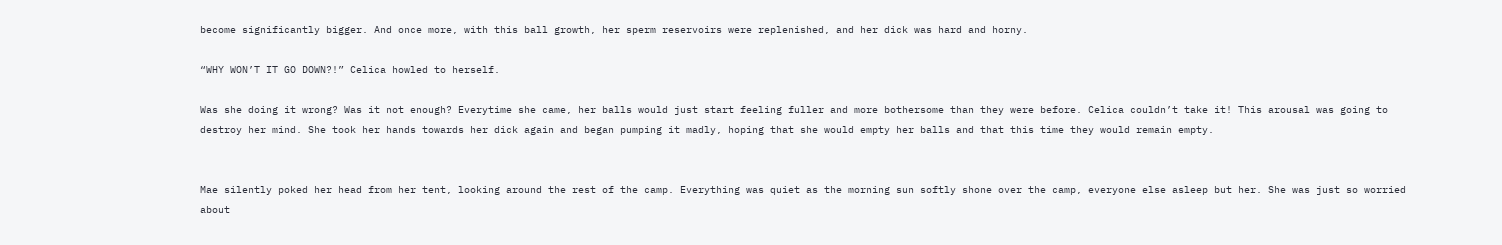become significantly bigger. And once more, with this ball growth, her sperm reservoirs were replenished, and her dick was hard and horny.

“WHY WON’T IT GO DOWN?!” Celica howled to herself.

Was she doing it wrong? Was it not enough? Everytime she came, her balls would just start feeling fuller and more bothersome than they were before. Celica couldn’t take it! This arousal was going to destroy her mind. She took her hands towards her dick again and began pumping it madly, hoping that she would empty her balls and that this time they would remain empty.


Mae silently poked her head from her tent, looking around the rest of the camp. Everything was quiet as the morning sun softly shone over the camp, everyone else asleep but her. She was just so worried about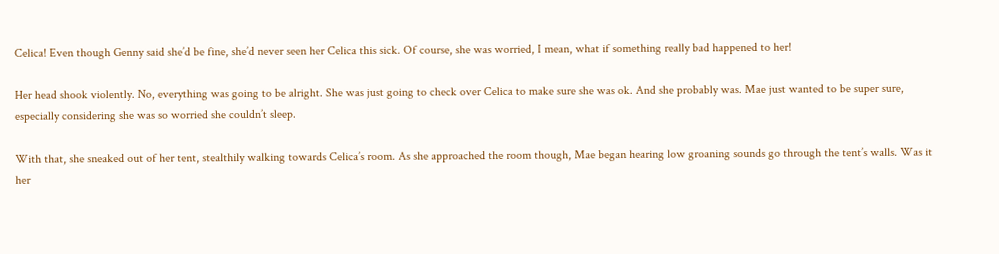Celica! Even though Genny said she’d be fine, she’d never seen her Celica this sick. Of course, she was worried, I mean, what if something really bad happened to her!

Her head shook violently. No, everything was going to be alright. She was just going to check over Celica to make sure she was ok. And she probably was. Mae just wanted to be super sure, especially considering she was so worried she couldn’t sleep.

With that, she sneaked out of her tent, stealthily walking towards Celica’s room. As she approached the room though, Mae began hearing low groaning sounds go through the tent’s walls. Was it her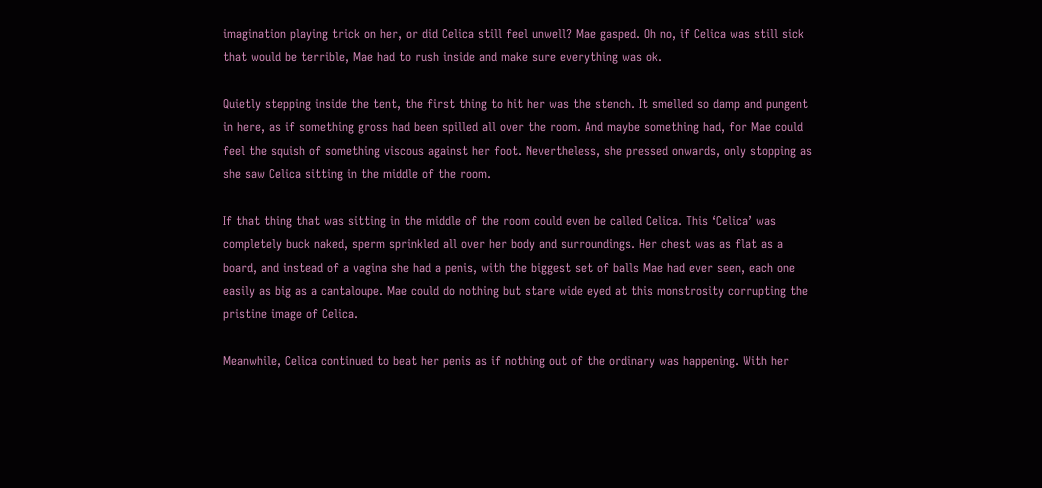imagination playing trick on her, or did Celica still feel unwell? Mae gasped. Oh no, if Celica was still sick that would be terrible, Mae had to rush inside and make sure everything was ok.

Quietly stepping inside the tent, the first thing to hit her was the stench. It smelled so damp and pungent in here, as if something gross had been spilled all over the room. And maybe something had, for Mae could feel the squish of something viscous against her foot. Nevertheless, she pressed onwards, only stopping as she saw Celica sitting in the middle of the room.

If that thing that was sitting in the middle of the room could even be called Celica. This ‘Celica’ was completely buck naked, sperm sprinkled all over her body and surroundings. Her chest was as flat as a board, and instead of a vagina she had a penis, with the biggest set of balls Mae had ever seen, each one easily as big as a cantaloupe. Mae could do nothing but stare wide eyed at this monstrosity corrupting the pristine image of Celica.

Meanwhile, Celica continued to beat her penis as if nothing out of the ordinary was happening. With her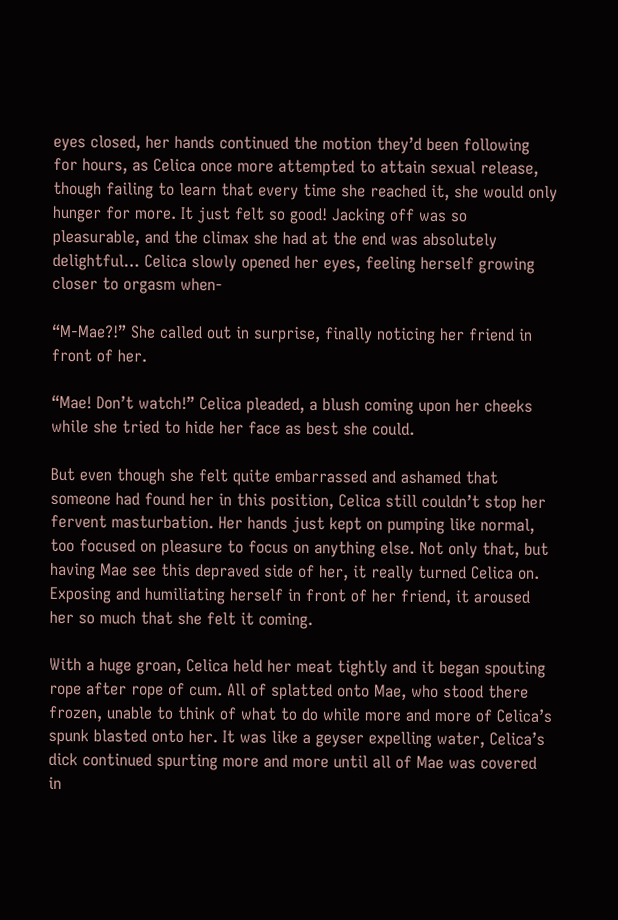eyes closed, her hands continued the motion they’d been following for hours, as Celica once more attempted to attain sexual release, though failing to learn that every time she reached it, she would only hunger for more. It just felt so good! Jacking off was so pleasurable, and the climax she had at the end was absolutely delightful… Celica slowly opened her eyes, feeling herself growing closer to orgasm when-

“M-Mae?!” She called out in surprise, finally noticing her friend in front of her.

“Mae! Don’t watch!” Celica pleaded, a blush coming upon her cheeks while she tried to hide her face as best she could.

But even though she felt quite embarrassed and ashamed that someone had found her in this position, Celica still couldn’t stop her fervent masturbation. Her hands just kept on pumping like normal, too focused on pleasure to focus on anything else. Not only that, but having Mae see this depraved side of her, it really turned Celica on. Exposing and humiliating herself in front of her friend, it aroused her so much that she felt it coming.

With a huge groan, Celica held her meat tightly and it began spouting rope after rope of cum. All of splatted onto Mae, who stood there frozen, unable to think of what to do while more and more of Celica’s spunk blasted onto her. It was like a geyser expelling water, Celica’s dick continued spurting more and more until all of Mae was covered in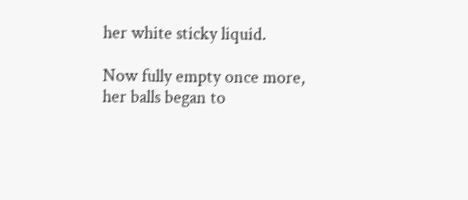her white sticky liquid.

Now fully empty once more, her balls began to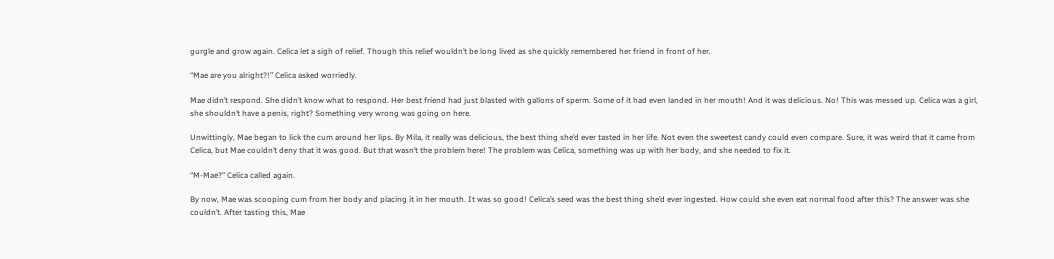gurgle and grow again. Celica let a sigh of relief. Though this relief wouldn’t be long lived as she quickly remembered her friend in front of her.

“Mae are you alright?!” Celica asked worriedly.

Mae didn’t respond. She didn’t know what to respond. Her best friend had just blasted with gallons of sperm. Some of it had even landed in her mouth! And it was delicious. No! This was messed up. Celica was a girl, she shouldn’t have a penis, right? Something very wrong was going on here.

Unwittingly, Mae began to lick the cum around her lips. By Mila, it really was delicious, the best thing she’d ever tasted in her life. Not even the sweetest candy could even compare. Sure, it was weird that it came from Celica, but Mae couldn’t deny that it was good. But that wasn’t the problem here! The problem was Celica, something was up with her body, and she needed to fix it.

“M-Mae?” Celica called again.

By now, Mae was scooping cum from her body and placing it in her mouth. It was so good! Celica’s seed was the best thing she’d ever ingested. How could she even eat normal food after this? The answer was she couldn’t. After tasting this, Mae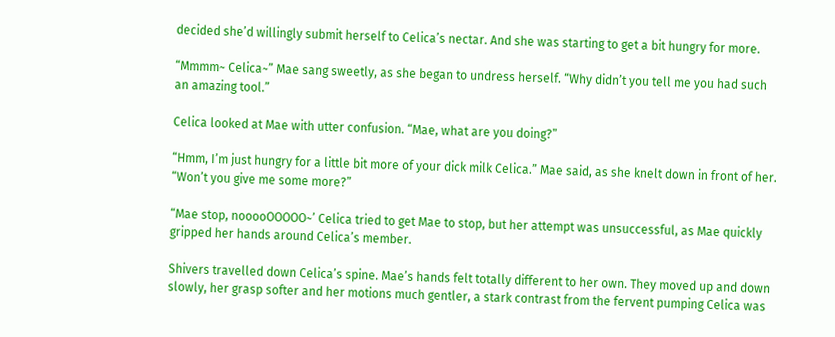decided she’d willingly submit herself to Celica’s nectar. And she was starting to get a bit hungry for more.

“Mmmm~ Celica~” Mae sang sweetly, as she began to undress herself. “Why didn’t you tell me you had such an amazing tool.”

Celica looked at Mae with utter confusion. “Mae, what are you doing?”

“Hmm, I’m just hungry for a little bit more of your dick milk Celica.” Mae said, as she knelt down in front of her. “Won’t you give me some more?”

“Mae stop, nooooOOOOO~’ Celica tried to get Mae to stop, but her attempt was unsuccessful, as Mae quickly gripped her hands around Celica’s member.

Shivers travelled down Celica’s spine. Mae’s hands felt totally different to her own. They moved up and down slowly, her grasp softer and her motions much gentler, a stark contrast from the fervent pumping Celica was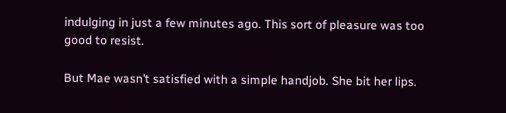indulging in just a few minutes ago. This sort of pleasure was too good to resist.

But Mae wasn’t satisfied with a simple handjob. She bit her lips.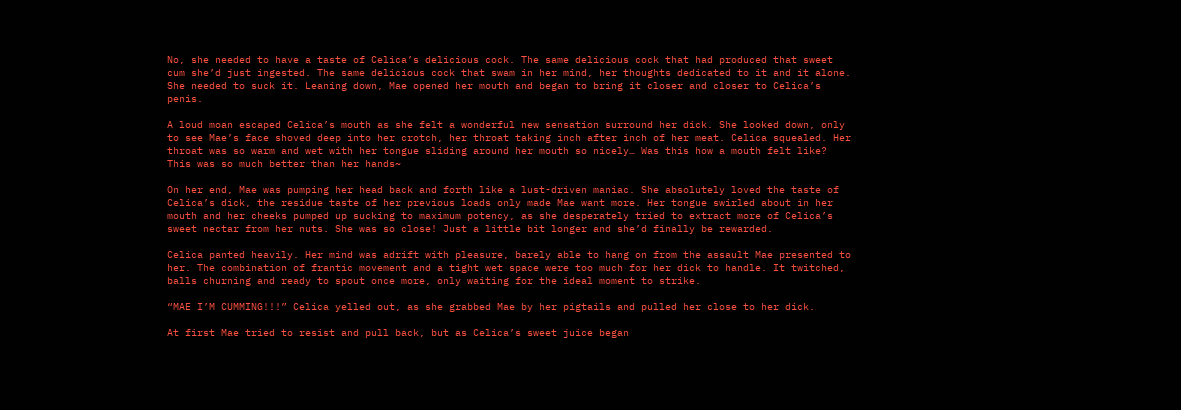No, she needed to have a taste of Celica’s delicious cock. The same delicious cock that had produced that sweet cum she’d just ingested. The same delicious cock that swam in her mind, her thoughts dedicated to it and it alone. She needed to suck it. Leaning down, Mae opened her mouth and began to bring it closer and closer to Celica’s penis.

A loud moan escaped Celica’s mouth as she felt a wonderful new sensation surround her dick. She looked down, only to see Mae’s face shoved deep into her crotch, her throat taking inch after inch of her meat. Celica squealed. Her throat was so warm and wet with her tongue sliding around her mouth so nicely… Was this how a mouth felt like? This was so much better than her hands~

On her end, Mae was pumping her head back and forth like a lust-driven maniac. She absolutely loved the taste of Celica’s dick, the residue taste of her previous loads only made Mae want more. Her tongue swirled about in her mouth and her cheeks pumped up sucking to maximum potency, as she desperately tried to extract more of Celica’s sweet nectar from her nuts. She was so close! Just a little bit longer and she’d finally be rewarded.

Celica panted heavily. Her mind was adrift with pleasure, barely able to hang on from the assault Mae presented to her. The combination of frantic movement and a tight wet space were too much for her dick to handle. It twitched, balls churning and ready to spout once more, only waiting for the ideal moment to strike.

“MAE I’M CUMMING!!!” Celica yelled out, as she grabbed Mae by her pigtails and pulled her close to her dick.

At first Mae tried to resist and pull back, but as Celica’s sweet juice began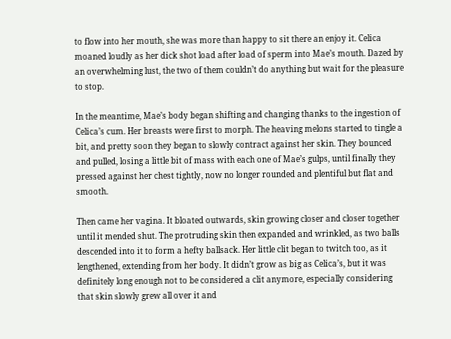to flow into her mouth, she was more than happy to sit there an enjoy it. Celica moaned loudly as her dick shot load after load of sperm into Mae’s mouth. Dazed by an overwhelming lust, the two of them couldn’t do anything but wait for the pleasure to stop.

In the meantime, Mae’s body began shifting and changing thanks to the ingestion of Celica’s cum. Her breasts were first to morph. The heaving melons started to tingle a bit, and pretty soon they began to slowly contract against her skin. They bounced and pulled, losing a little bit of mass with each one of Mae’s gulps, until finally they pressed against her chest tightly, now no longer rounded and plentiful but flat and smooth.

Then came her vagina. It bloated outwards, skin growing closer and closer together until it mended shut. The protruding skin then expanded and wrinkled, as two balls descended into it to form a hefty ballsack. Her little clit began to twitch too, as it lengthened, extending from her body. It didn’t grow as big as Celica’s, but it was definitely long enough not to be considered a clit anymore, especially considering that skin slowly grew all over it and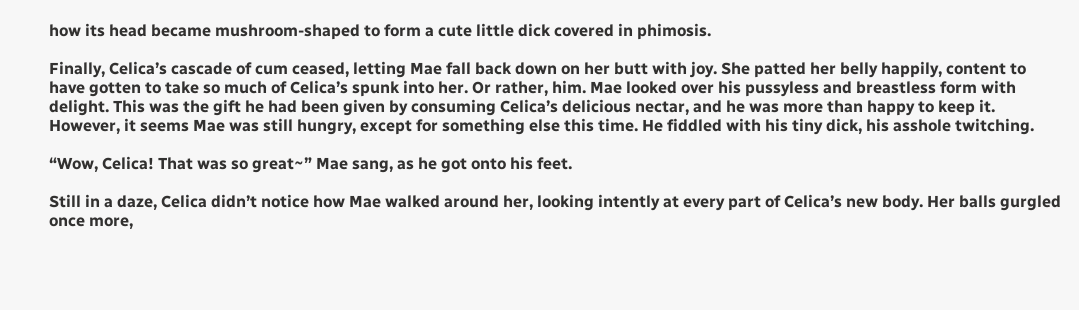how its head became mushroom-shaped to form a cute little dick covered in phimosis.

Finally, Celica’s cascade of cum ceased, letting Mae fall back down on her butt with joy. She patted her belly happily, content to have gotten to take so much of Celica’s spunk into her. Or rather, him. Mae looked over his pussyless and breastless form with delight. This was the gift he had been given by consuming Celica’s delicious nectar, and he was more than happy to keep it. However, it seems Mae was still hungry, except for something else this time. He fiddled with his tiny dick, his asshole twitching.

“Wow, Celica! That was so great~” Mae sang, as he got onto his feet.

Still in a daze, Celica didn’t notice how Mae walked around her, looking intently at every part of Celica’s new body. Her balls gurgled once more,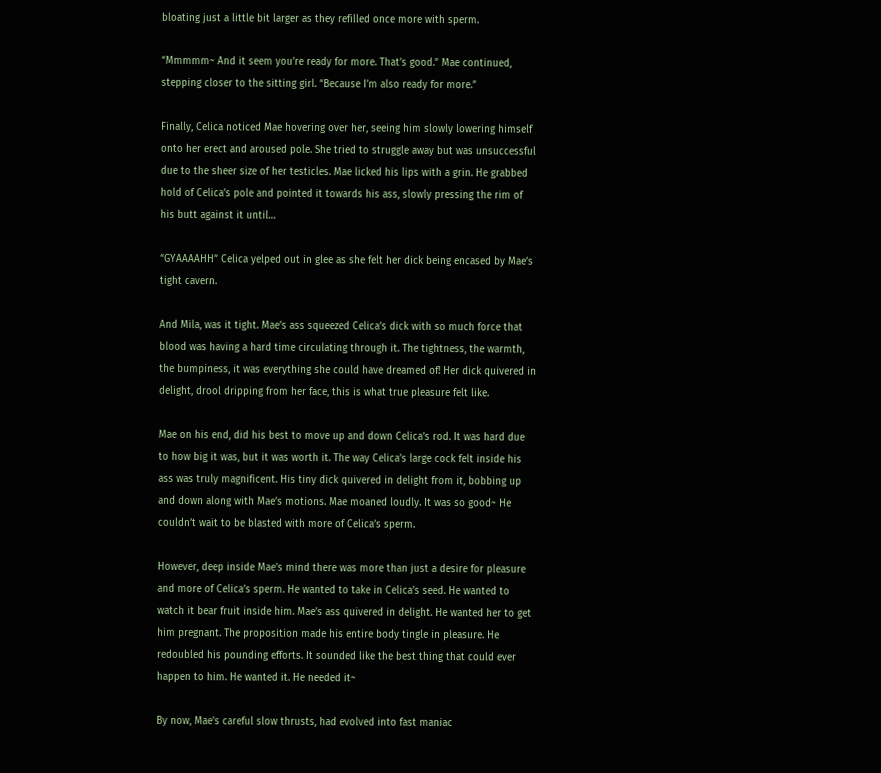bloating just a little bit larger as they refilled once more with sperm.

“Mmmmm~ And it seem you’re ready for more. That’s good.” Mae continued, stepping closer to the sitting girl. “Because I’m also ready for more.”

Finally, Celica noticed Mae hovering over her, seeing him slowly lowering himself onto her erect and aroused pole. She tried to struggle away but was unsuccessful due to the sheer size of her testicles. Mae licked his lips with a grin. He grabbed hold of Celica’s pole and pointed it towards his ass, slowly pressing the rim of his butt against it until…

“GYAAAAHH” Celica yelped out in glee as she felt her dick being encased by Mae’s tight cavern.

And Mila, was it tight. Mae’s ass squeezed Celica’s dick with so much force that blood was having a hard time circulating through it. The tightness, the warmth, the bumpiness, it was everything she could have dreamed of! Her dick quivered in delight, drool dripping from her face, this is what true pleasure felt like.

Mae on his end, did his best to move up and down Celica’s rod. It was hard due to how big it was, but it was worth it. The way Celica’s large cock felt inside his ass was truly magnificent. His tiny dick quivered in delight from it, bobbing up and down along with Mae’s motions. Mae moaned loudly. It was so good~ He couldn’t wait to be blasted with more of Celica’s sperm.

However, deep inside Mae’s mind there was more than just a desire for pleasure and more of Celica’s sperm. He wanted to take in Celica’s seed. He wanted to watch it bear fruit inside him. Mae’s ass quivered in delight. He wanted her to get him pregnant. The proposition made his entire body tingle in pleasure. He redoubled his pounding efforts. It sounded like the best thing that could ever happen to him. He wanted it. He needed it~

By now, Mae’s careful slow thrusts, had evolved into fast maniac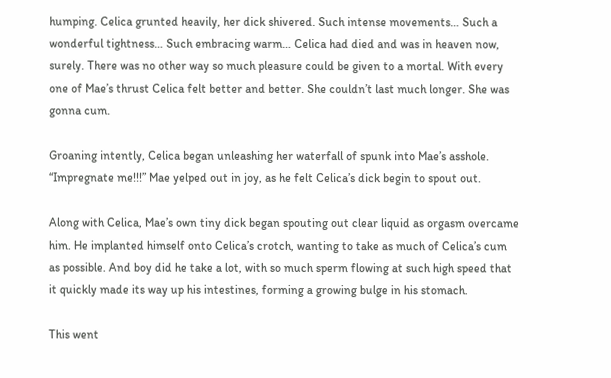humping. Celica grunted heavily, her dick shivered. Such intense movements… Such a wonderful tightness… Such embracing warm… Celica had died and was in heaven now, surely. There was no other way so much pleasure could be given to a mortal. With every one of Mae’s thrust Celica felt better and better. She couldn’t last much longer. She was gonna cum.

Groaning intently, Celica began unleashing her waterfall of spunk into Mae’s asshole. “Impregnate me!!!” Mae yelped out in joy, as he felt Celica’s dick begin to spout out.

Along with Celica, Mae’s own tiny dick began spouting out clear liquid as orgasm overcame him. He implanted himself onto Celica’s crotch, wanting to take as much of Celica’s cum as possible. And boy did he take a lot, with so much sperm flowing at such high speed that it quickly made its way up his intestines, forming a growing bulge in his stomach.

This went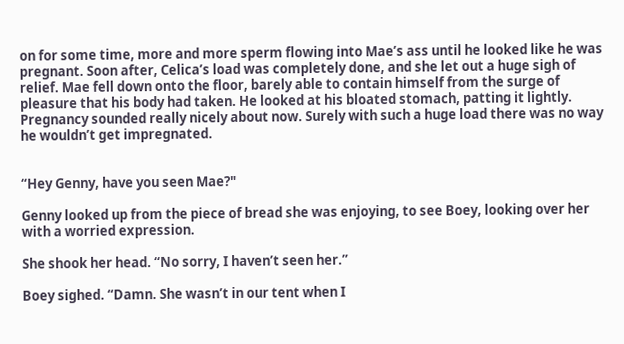on for some time, more and more sperm flowing into Mae’s ass until he looked like he was pregnant. Soon after, Celica’s load was completely done, and she let out a huge sigh of relief. Mae fell down onto the floor, barely able to contain himself from the surge of pleasure that his body had taken. He looked at his bloated stomach, patting it lightly. Pregnancy sounded really nicely about now. Surely with such a huge load there was no way he wouldn’t get impregnated.


“Hey Genny, have you seen Mae?"

Genny looked up from the piece of bread she was enjoying, to see Boey, looking over her with a worried expression.

She shook her head. “No sorry, I haven’t seen her.”

Boey sighed. “Damn. She wasn’t in our tent when I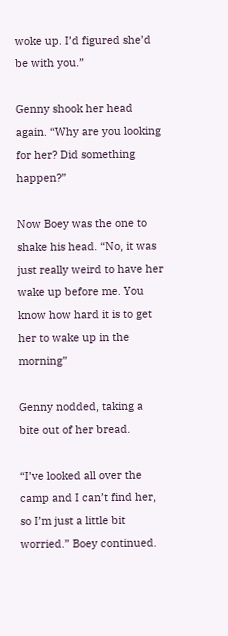woke up. I’d figured she’d be with you.”

Genny shook her head again. “Why are you looking for her? Did something happen?”

Now Boey was the one to shake his head. “No, it was just really weird to have her wake up before me. You know how hard it is to get her to wake up in the morning”

Genny nodded, taking a bite out of her bread.

“I’ve looked all over the camp and I can’t find her, so I’m just a little bit worried.” Boey continued.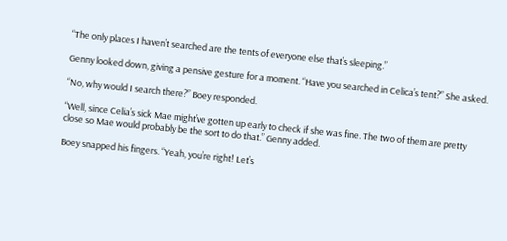“The only places I haven’t searched are the tents of everyone else that’s sleeping.”

Genny looked down, giving a pensive gesture for a moment. “Have you searched in Celica’s tent?” She asked.

“No, why would I search there?” Boey responded.

“Well, since Celia’s sick Mae might’ve gotten up early to check if she was fine. The two of them are pretty close so Mae would probably be the sort to do that.” Genny added.

Boey snapped his fingers. “Yeah, you’re right! Let’s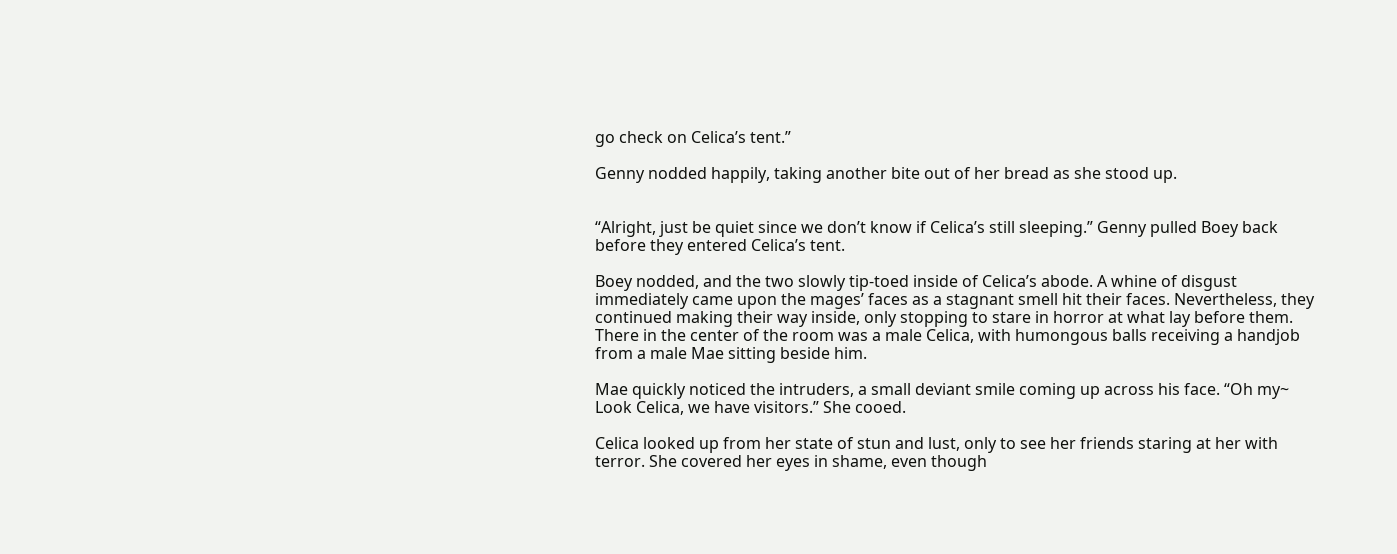go check on Celica’s tent.”

Genny nodded happily, taking another bite out of her bread as she stood up.


“Alright, just be quiet since we don’t know if Celica’s still sleeping.” Genny pulled Boey back before they entered Celica’s tent.

Boey nodded, and the two slowly tip-toed inside of Celica’s abode. A whine of disgust immediately came upon the mages’ faces as a stagnant smell hit their faces. Nevertheless, they continued making their way inside, only stopping to stare in horror at what lay before them. There in the center of the room was a male Celica, with humongous balls receiving a handjob from a male Mae sitting beside him.

Mae quickly noticed the intruders, a small deviant smile coming up across his face. “Oh my~ Look Celica, we have visitors.” She cooed.

Celica looked up from her state of stun and lust, only to see her friends staring at her with terror. She covered her eyes in shame, even though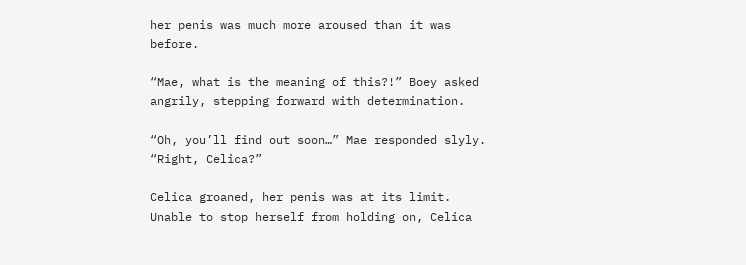her penis was much more aroused than it was before.

“Mae, what is the meaning of this?!” Boey asked angrily, stepping forward with determination.

“Oh, you’ll find out soon…” Mae responded slyly. “Right, Celica?”

Celica groaned, her penis was at its limit. Unable to stop herself from holding on, Celica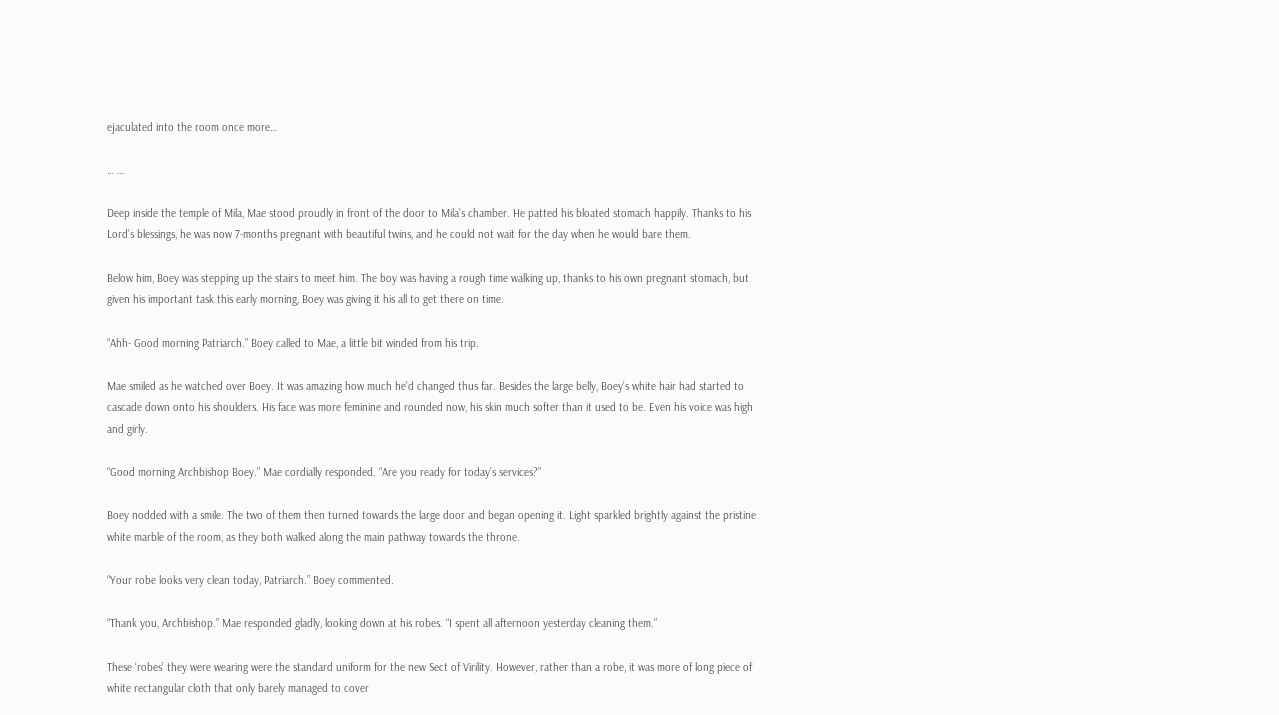ejaculated into the room once more…

… …

Deep inside the temple of Mila, Mae stood proudly in front of the door to Mila’s chamber. He patted his bloated stomach happily. Thanks to his Lord’s blessings, he was now 7-months pregnant with beautiful twins, and he could not wait for the day when he would bare them.

Below him, Boey was stepping up the stairs to meet him. The boy was having a rough time walking up, thanks to his own pregnant stomach, but given his important task this early morning, Boey was giving it his all to get there on time.

“Ahh- Good morning Patriarch.” Boey called to Mae, a little bit winded from his trip.

Mae smiled as he watched over Boey. It was amazing how much he’d changed thus far. Besides the large belly, Boey’s white hair had started to cascade down onto his shoulders. His face was more feminine and rounded now, his skin much softer than it used to be. Even his voice was high and girly.

“Good morning Archbishop Boey.” Mae cordially responded. “Are you ready for today’s services?”

Boey nodded with a smile. The two of them then turned towards the large door and began opening it. Light sparkled brightly against the pristine white marble of the room, as they both walked along the main pathway towards the throne.

“Your robe looks very clean today, Patriarch.” Boey commented.

“Thank you, Archbishop.” Mae responded gladly, looking down at his robes. “I spent all afternoon yesterday cleaning them.”

These ‘robes’ they were wearing were the standard uniform for the new Sect of Virility. However, rather than a robe, it was more of long piece of white rectangular cloth that only barely managed to cover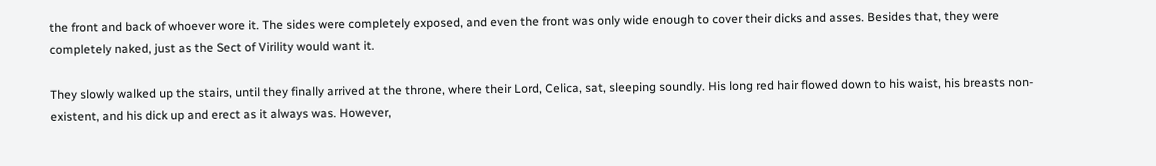the front and back of whoever wore it. The sides were completely exposed, and even the front was only wide enough to cover their dicks and asses. Besides that, they were completely naked, just as the Sect of Virility would want it.

They slowly walked up the stairs, until they finally arrived at the throne, where their Lord, Celica, sat, sleeping soundly. His long red hair flowed down to his waist, his breasts non-existent, and his dick up and erect as it always was. However,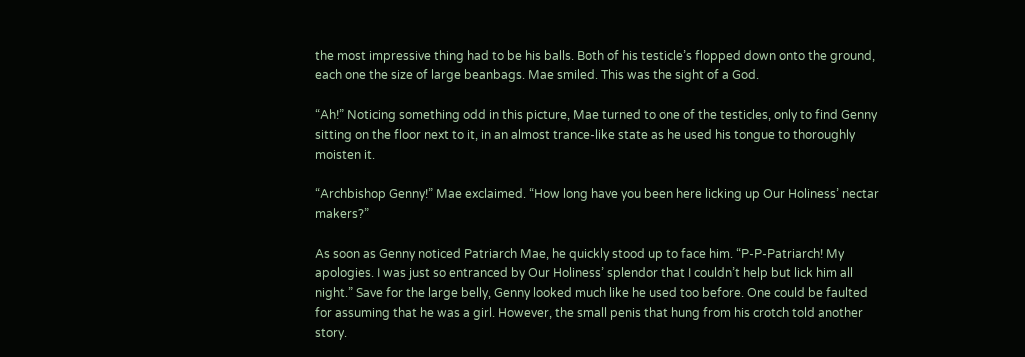the most impressive thing had to be his balls. Both of his testicle’s flopped down onto the ground, each one the size of large beanbags. Mae smiled. This was the sight of a God.

“Ah!” Noticing something odd in this picture, Mae turned to one of the testicles, only to find Genny sitting on the floor next to it, in an almost trance-like state as he used his tongue to thoroughly moisten it.

“Archbishop Genny!” Mae exclaimed. “How long have you been here licking up Our Holiness’ nectar makers?”

As soon as Genny noticed Patriarch Mae, he quickly stood up to face him. “P-P-Patriarch! My apologies. I was just so entranced by Our Holiness’ splendor that I couldn’t help but lick him all night.” Save for the large belly, Genny looked much like he used too before. One could be faulted for assuming that he was a girl. However, the small penis that hung from his crotch told another story.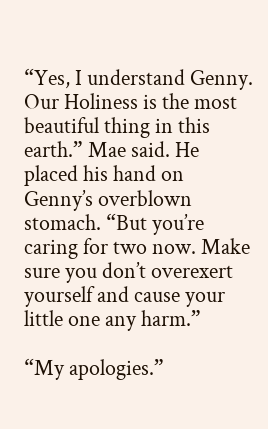“Yes, I understand Genny. Our Holiness is the most beautiful thing in this earth.” Mae said. He placed his hand on Genny’s overblown stomach. “But you’re caring for two now. Make sure you don’t overexert yourself and cause your little one any harm.”

“My apologies.”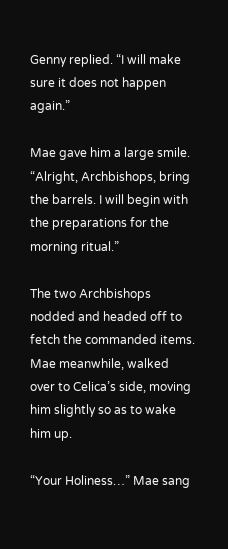Genny replied. “I will make sure it does not happen again.”

Mae gave him a large smile. “Alright, Archbishops, bring the barrels. I will begin with the preparations for the morning ritual.”

The two Archbishops nodded and headed off to fetch the commanded items. Mae meanwhile, walked over to Celica’s side, moving him slightly so as to wake him up.

“Your Holiness…” Mae sang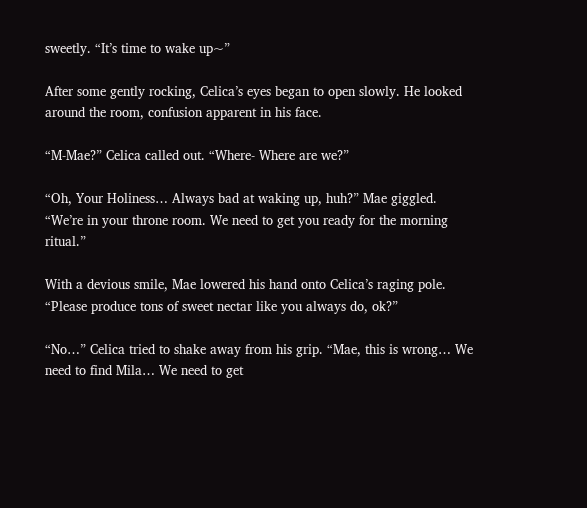sweetly. “It’s time to wake up~”

After some gently rocking, Celica’s eyes began to open slowly. He looked around the room, confusion apparent in his face.

“M-Mae?” Celica called out. “Where- Where are we?”

“Oh, Your Holiness… Always bad at waking up, huh?” Mae giggled. “We’re in your throne room. We need to get you ready for the morning ritual.”

With a devious smile, Mae lowered his hand onto Celica’s raging pole. “Please produce tons of sweet nectar like you always do, ok?”

“No…” Celica tried to shake away from his grip. “Mae, this is wrong… We need to find Mila… We need to get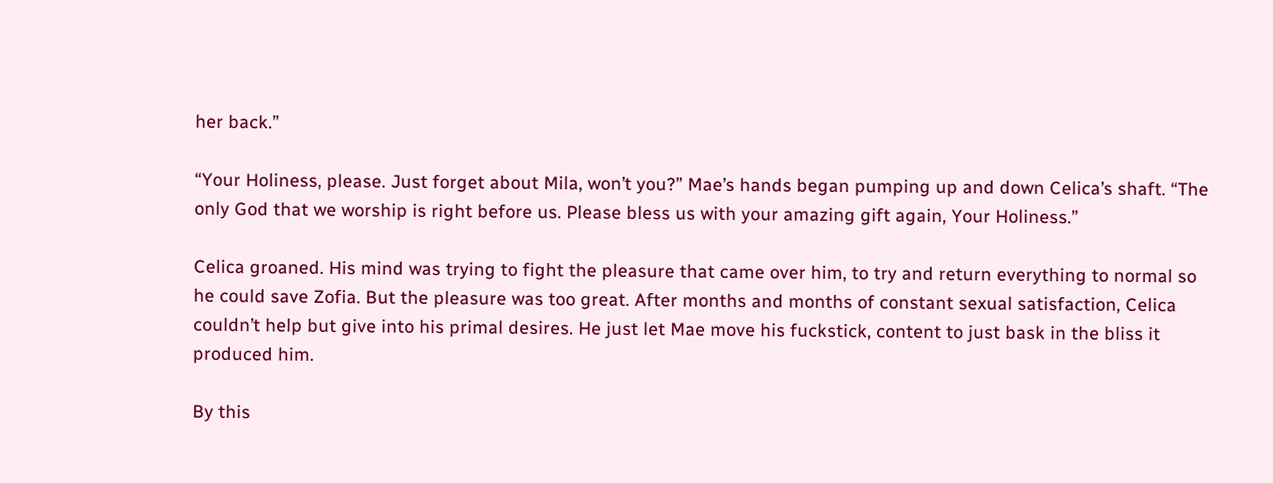her back.”

“Your Holiness, please. Just forget about Mila, won’t you?” Mae’s hands began pumping up and down Celica’s shaft. “The only God that we worship is right before us. Please bless us with your amazing gift again, Your Holiness.”

Celica groaned. His mind was trying to fight the pleasure that came over him, to try and return everything to normal so he could save Zofia. But the pleasure was too great. After months and months of constant sexual satisfaction, Celica couldn’t help but give into his primal desires. He just let Mae move his fuckstick, content to just bask in the bliss it produced him.

By this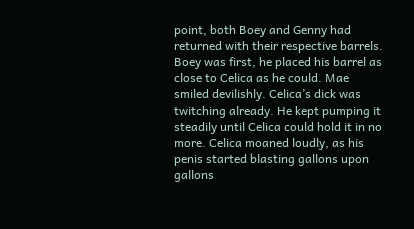point, both Boey and Genny had returned with their respective barrels. Boey was first, he placed his barrel as close to Celica as he could. Mae smiled devilishly. Celica’s dick was twitching already. He kept pumping it steadily until Celica could hold it in no more. Celica moaned loudly, as his penis started blasting gallons upon gallons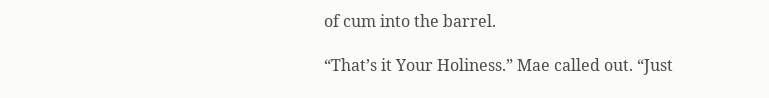of cum into the barrel.

“That’s it Your Holiness.” Mae called out. “Just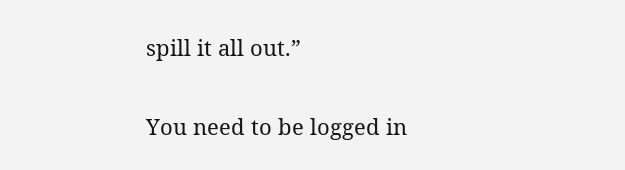spill it all out.”

You need to be logged in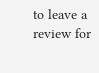to leave a review for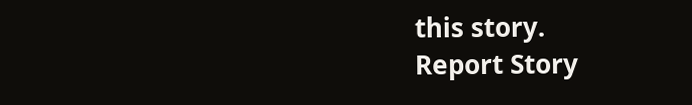this story.
Report Story